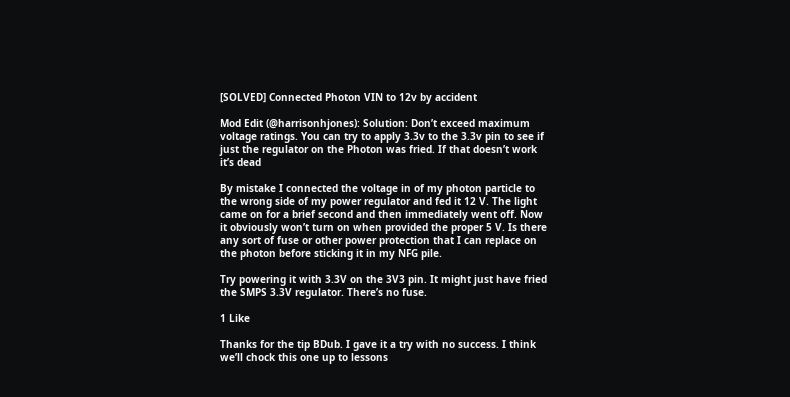[SOLVED] Connected Photon VIN to 12v by accident

Mod Edit (@harrisonhjones): Solution: Don’t exceed maximum voltage ratings. You can try to apply 3.3v to the 3.3v pin to see if just the regulator on the Photon was fried. If that doesn’t work it’s dead

By mistake I connected the voltage in of my photon particle to the wrong side of my power regulator and fed it 12 V. The light came on for a brief second and then immediately went off. Now it obviously won’t turn on when provided the proper 5 V. Is there any sort of fuse or other power protection that I can replace on the photon before sticking it in my NFG pile.

Try powering it with 3.3V on the 3V3 pin. It might just have fried the SMPS 3.3V regulator. There’s no fuse.

1 Like

Thanks for the tip BDub. I gave it a try with no success. I think we’ll chock this one up to lessons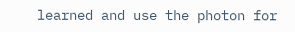learned and use the photon for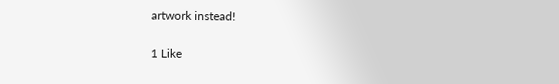artwork instead!

1 Like